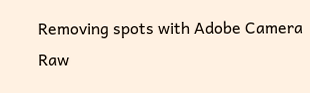Removing spots with Adobe Camera Raw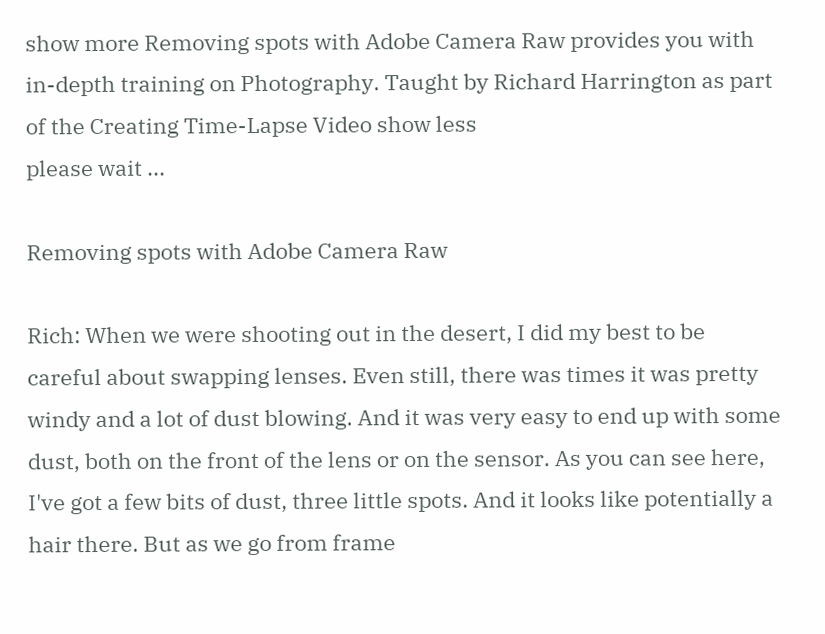show more Removing spots with Adobe Camera Raw provides you with in-depth training on Photography. Taught by Richard Harrington as part of the Creating Time-Lapse Video show less
please wait ...

Removing spots with Adobe Camera Raw

Rich: When we were shooting out in the desert, I did my best to be careful about swapping lenses. Even still, there was times it was pretty windy and a lot of dust blowing. And it was very easy to end up with some dust, both on the front of the lens or on the sensor. As you can see here, I've got a few bits of dust, three little spots. And it looks like potentially a hair there. But as we go from frame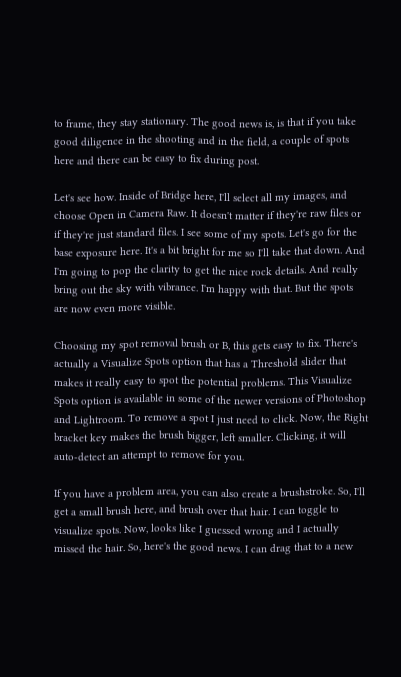to frame, they stay stationary. The good news is, is that if you take good diligence in the shooting and in the field, a couple of spots here and there can be easy to fix during post.

Let's see how. Inside of Bridge here, I'll select all my images, and choose Open in Camera Raw. It doesn't matter if they're raw files or if they're just standard files. I see some of my spots. Let's go for the base exposure here. It's a bit bright for me so I'll take that down. And I'm going to pop the clarity to get the nice rock details. And really bring out the sky with vibrance. I'm happy with that. But the spots are now even more visible.

Choosing my spot removal brush or B, this gets easy to fix. There's actually a Visualize Spots option that has a Threshold slider that makes it really easy to spot the potential problems. This Visualize Spots option is available in some of the newer versions of Photoshop and Lightroom. To remove a spot I just need to click. Now, the Right bracket key makes the brush bigger, left smaller. Clicking, it will auto-detect an attempt to remove for you.

If you have a problem area, you can also create a brushstroke. So, I'll get a small brush here, and brush over that hair. I can toggle to visualize spots. Now, looks like I guessed wrong and I actually missed the hair. So, here's the good news. I can drag that to a new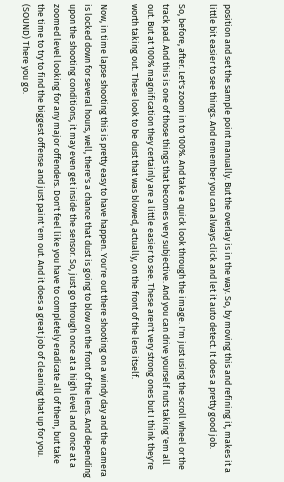position and set the sample point manually. But the overlay is in the way. So, by moving this and refining it, makes it a little bit easier to see things. And remember you can always click and let it auto detect. It does a pretty good job.

So, before, after. Let's zoom in to 100%. And take a quick look through the image. I'm just using the scroll wheel or the track pad. And this is one of those things that becomes very subjective. And you can drive yourself nuts taking 'em all out. But at 100% magnification they certainly are a little easier to see. These aren't very strong ones but I think they're worth taking out. These look to be dust that was blowed, actually, on the front of the lens itself.

Now, in time lapse shooting this is pretty easy to have happen. You're out there shooting on a windy day and the camera is locked down for several hours, well, there's a chance that dust is going to blow on the front of the lens. And depending upon the shooting conditions, it may even get inside the sensor. So, just go through once at a high level and once at a zoomed level looking for any major offenders. Don't feel like you have to completely eradicate all of them, but take the time to try to find the biggest offense and just paint 'em out. And it does a great job of cleaning that up for you. (SOUND) There you go.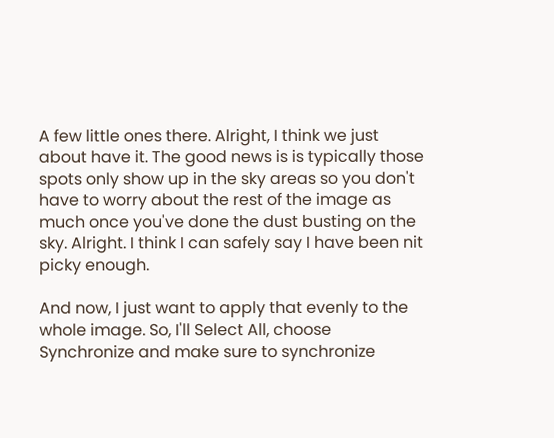A few little ones there. Alright, I think we just about have it. The good news is is typically those spots only show up in the sky areas so you don't have to worry about the rest of the image as much once you've done the dust busting on the sky. Alright. I think I can safely say I have been nit picky enough.

And now, I just want to apply that evenly to the whole image. So, I'll Select All, choose Synchronize and make sure to synchronize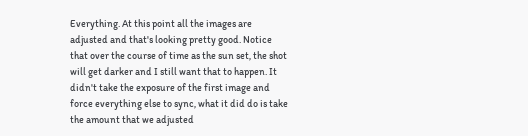Everything. At this point all the images are adjusted and that's looking pretty good. Notice that over the course of time as the sun set, the shot will get darker and I still want that to happen. It didn't take the exposure of the first image and force everything else to sync, what it did do is take the amount that we adjusted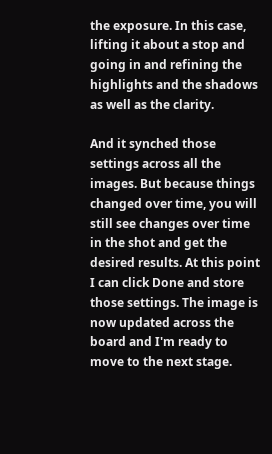the exposure. In this case, lifting it about a stop and going in and refining the highlights and the shadows as well as the clarity.

And it synched those settings across all the images. But because things changed over time, you will still see changes over time in the shot and get the desired results. At this point I can click Done and store those settings. The image is now updated across the board and I'm ready to move to the next stage.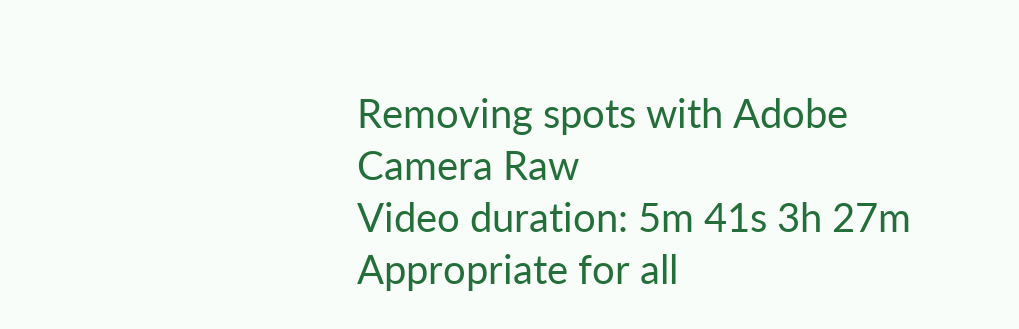Removing spots with Adobe Camera Raw
Video duration: 5m 41s 3h 27m Appropriate for all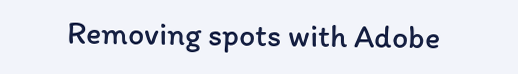Removing spots with Adobe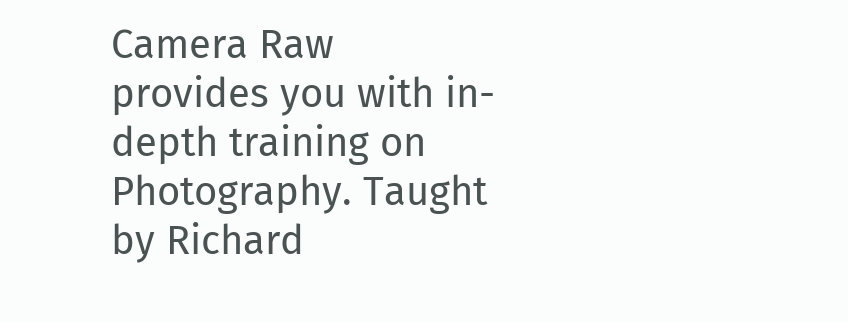Camera Raw provides you with in-depth training on Photography. Taught by Richard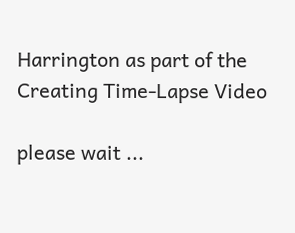Harrington as part of the Creating Time-Lapse Video

please wait ...